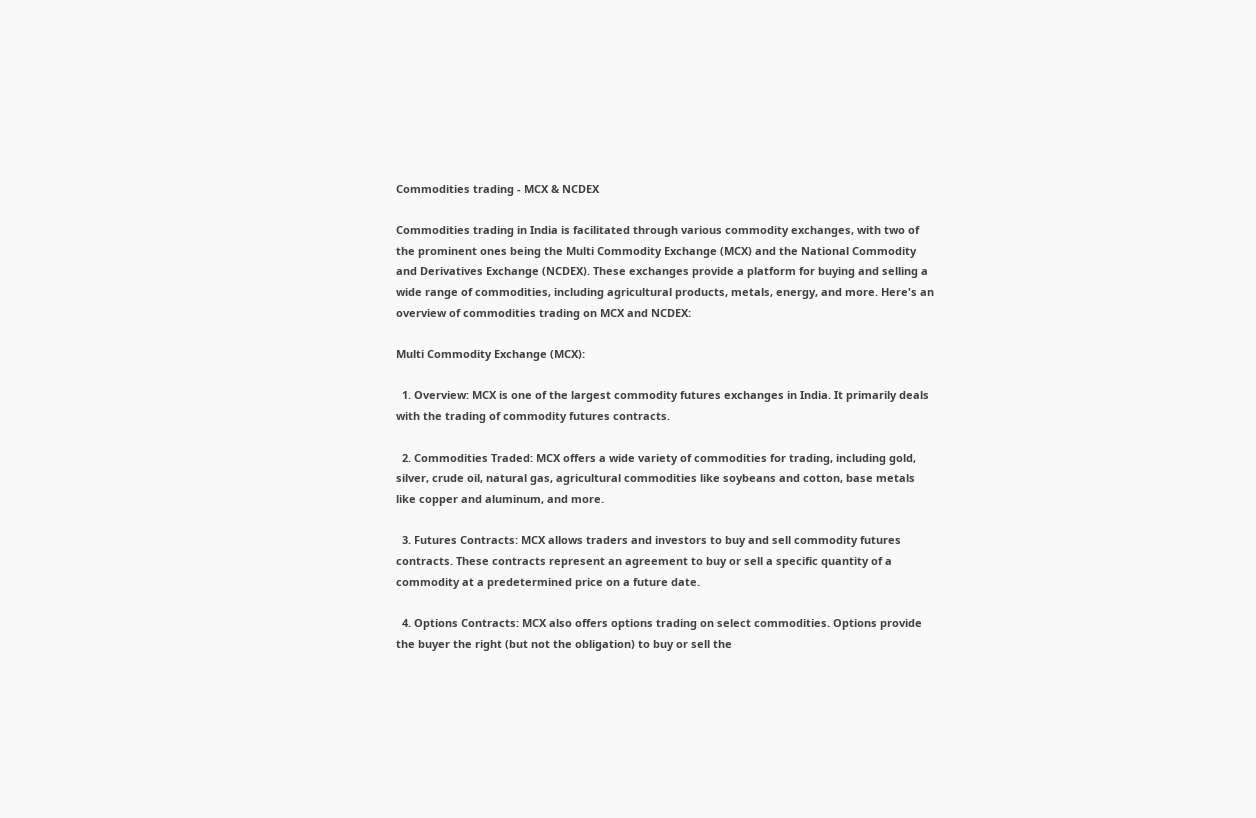Commodities trading - MCX & NCDEX

Commodities trading in India is facilitated through various commodity exchanges, with two of the prominent ones being the Multi Commodity Exchange (MCX) and the National Commodity and Derivatives Exchange (NCDEX). These exchanges provide a platform for buying and selling a wide range of commodities, including agricultural products, metals, energy, and more. Here's an overview of commodities trading on MCX and NCDEX:

Multi Commodity Exchange (MCX):

  1. Overview: MCX is one of the largest commodity futures exchanges in India. It primarily deals with the trading of commodity futures contracts.

  2. Commodities Traded: MCX offers a wide variety of commodities for trading, including gold, silver, crude oil, natural gas, agricultural commodities like soybeans and cotton, base metals like copper and aluminum, and more.

  3. Futures Contracts: MCX allows traders and investors to buy and sell commodity futures contracts. These contracts represent an agreement to buy or sell a specific quantity of a commodity at a predetermined price on a future date.

  4. Options Contracts: MCX also offers options trading on select commodities. Options provide the buyer the right (but not the obligation) to buy or sell the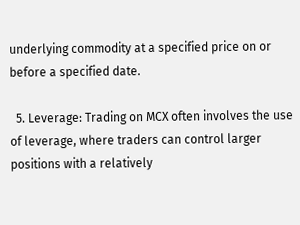underlying commodity at a specified price on or before a specified date.

  5. Leverage: Trading on MCX often involves the use of leverage, where traders can control larger positions with a relatively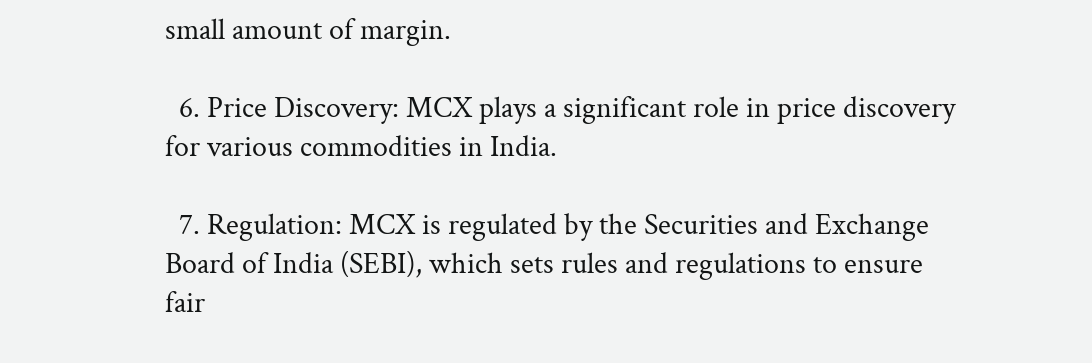small amount of margin.

  6. Price Discovery: MCX plays a significant role in price discovery for various commodities in India.

  7. Regulation: MCX is regulated by the Securities and Exchange Board of India (SEBI), which sets rules and regulations to ensure fair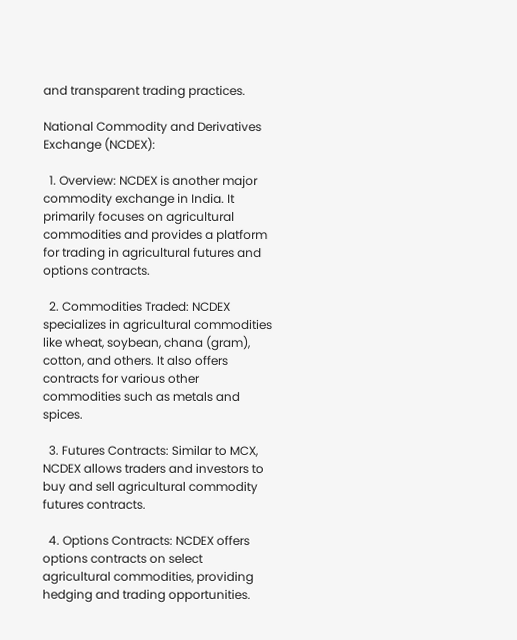and transparent trading practices.

National Commodity and Derivatives Exchange (NCDEX):

  1. Overview: NCDEX is another major commodity exchange in India. It primarily focuses on agricultural commodities and provides a platform for trading in agricultural futures and options contracts.

  2. Commodities Traded: NCDEX specializes in agricultural commodities like wheat, soybean, chana (gram), cotton, and others. It also offers contracts for various other commodities such as metals and spices.

  3. Futures Contracts: Similar to MCX, NCDEX allows traders and investors to buy and sell agricultural commodity futures contracts.

  4. Options Contracts: NCDEX offers options contracts on select agricultural commodities, providing hedging and trading opportunities.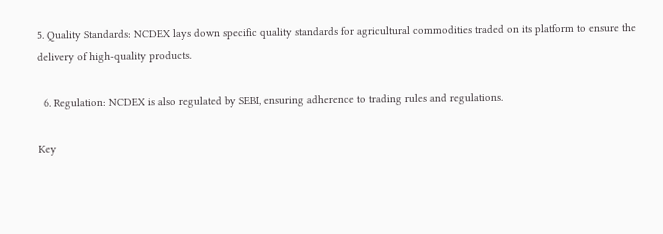5. Quality Standards: NCDEX lays down specific quality standards for agricultural commodities traded on its platform to ensure the delivery of high-quality products.

  6. Regulation: NCDEX is also regulated by SEBI, ensuring adherence to trading rules and regulations.

Key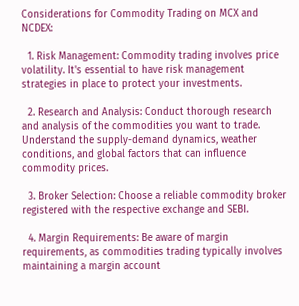Considerations for Commodity Trading on MCX and NCDEX:

  1. Risk Management: Commodity trading involves price volatility. It's essential to have risk management strategies in place to protect your investments.

  2. Research and Analysis: Conduct thorough research and analysis of the commodities you want to trade. Understand the supply-demand dynamics, weather conditions, and global factors that can influence commodity prices.

  3. Broker Selection: Choose a reliable commodity broker registered with the respective exchange and SEBI.

  4. Margin Requirements: Be aware of margin requirements, as commodities trading typically involves maintaining a margin account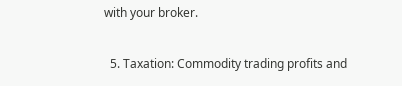with your broker.

  5. Taxation: Commodity trading profits and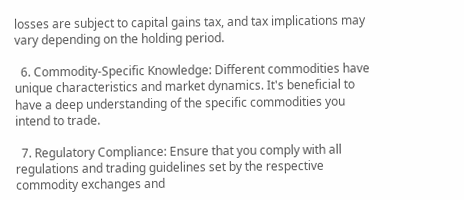losses are subject to capital gains tax, and tax implications may vary depending on the holding period.

  6. Commodity-Specific Knowledge: Different commodities have unique characteristics and market dynamics. It's beneficial to have a deep understanding of the specific commodities you intend to trade.

  7. Regulatory Compliance: Ensure that you comply with all regulations and trading guidelines set by the respective commodity exchanges and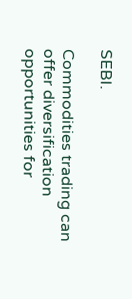SEBI.

Commodities trading can offer diversification opportunities for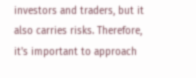investors and traders, but it also carries risks. Therefore, it's important to approach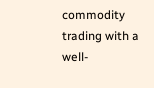commodity trading with a well-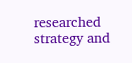researched strategy and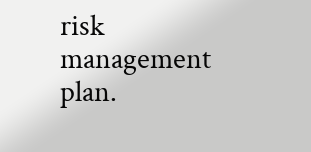risk management plan.